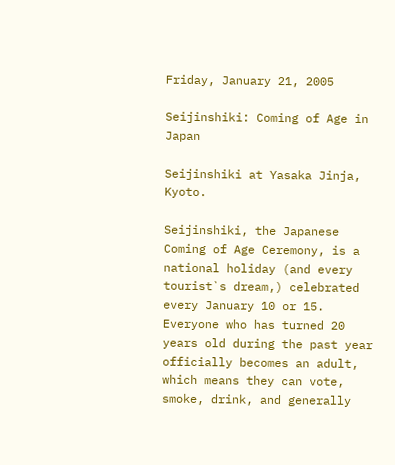Friday, January 21, 2005

Seijinshiki: Coming of Age in Japan

Seijinshiki at Yasaka Jinja, Kyoto.

Seijinshiki, the Japanese Coming of Age Ceremony, is a national holiday (and every tourist`s dream,) celebrated every January 10 or 15. Everyone who has turned 20 years old during the past year officially becomes an adult, which means they can vote, smoke, drink, and generally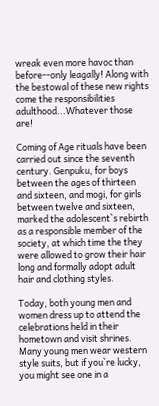wreak even more havoc than before--only leagally! Along with the bestowal of these new rights come the responsibilities adulthood...Whatever those are!

Coming of Age rituals have been carried out since the seventh century. Genpuku, for boys between the ages of thirteen and sixteen, and mogi, for girls between twelve and sixteen, marked the adolescent`s rebirth as a responsible member of the society, at which time the they were allowed to grow their hair long and formally adopt adult hair and clothing styles.

Today, both young men and women dress up to attend the celebrations held in their hometown and visit shrines. Many young men wear western style suits, but if you`re lucky, you might see one in a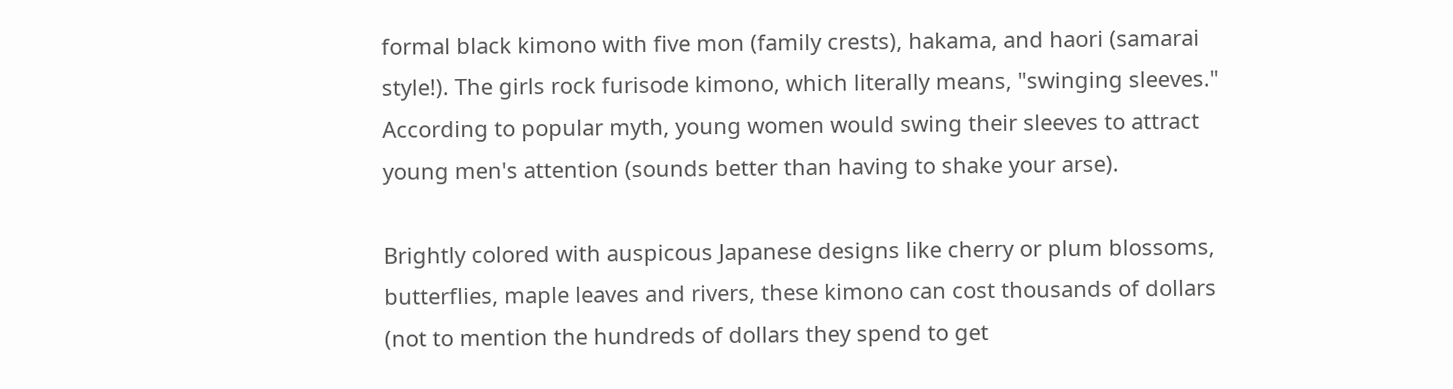formal black kimono with five mon (family crests), hakama, and haori (samarai style!). The girls rock furisode kimono, which literally means, "swinging sleeves." According to popular myth, young women would swing their sleeves to attract young men's attention (sounds better than having to shake your arse).

Brightly colored with auspicous Japanese designs like cherry or plum blossoms, butterflies, maple leaves and rivers, these kimono can cost thousands of dollars (not to mention the hundreds of dollars they spend to get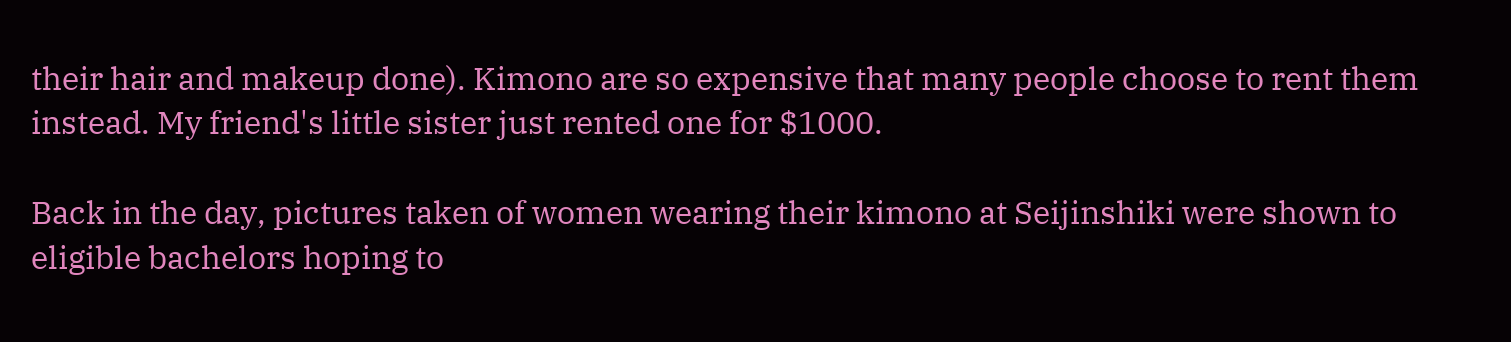their hair and makeup done). Kimono are so expensive that many people choose to rent them instead. My friend's little sister just rented one for $1000.

Back in the day, pictures taken of women wearing their kimono at Seijinshiki were shown to eligible bachelors hoping to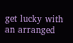get lucky with an arranged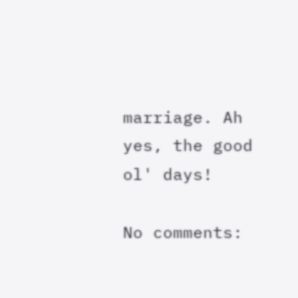marriage. Ah yes, the good ol' days!

No comments: